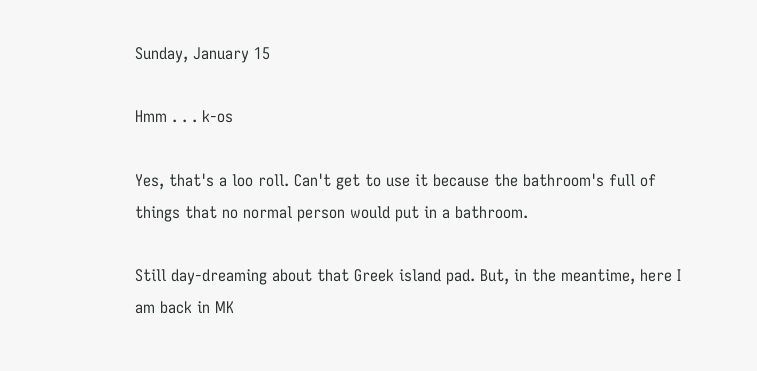Sunday, January 15

Hmm . . . k-os

Yes, that's a loo roll. Can't get to use it because the bathroom's full of things that no normal person would put in a bathroom.

Still day-dreaming about that Greek island pad. But, in the meantime, here I am back in MK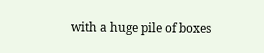with a huge pile of boxes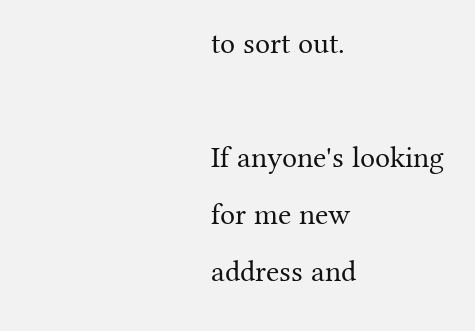to sort out.

If anyone's looking for me new address and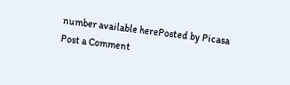number available herePosted by Picasa
Post a Comment